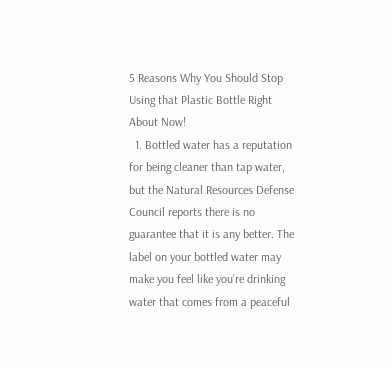5 Reasons Why You Should Stop Using that Plastic Bottle Right About Now!
  1. Bottled water has a reputation for being cleaner than tap water, but the Natural Resources Defense Council reports there is no guarantee that it is any better. The label on your bottled water may make you feel like you’re drinking water that comes from a peaceful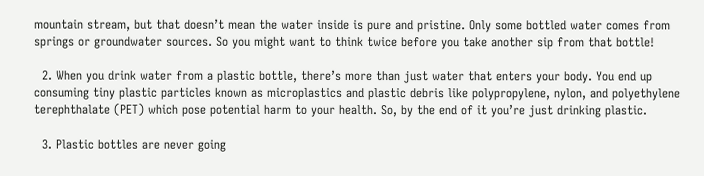mountain stream, but that doesn’t mean the water inside is pure and pristine. Only some bottled water comes from springs or groundwater sources. So you might want to think twice before you take another sip from that bottle!

  2. When you drink water from a plastic bottle, there’s more than just water that enters your body. You end up consuming tiny plastic particles known as microplastics and plastic debris like polypropylene, nylon, and polyethylene terephthalate (PET) which pose potential harm to your health. So, by the end of it you’re just drinking plastic.

  3. Plastic bottles are never going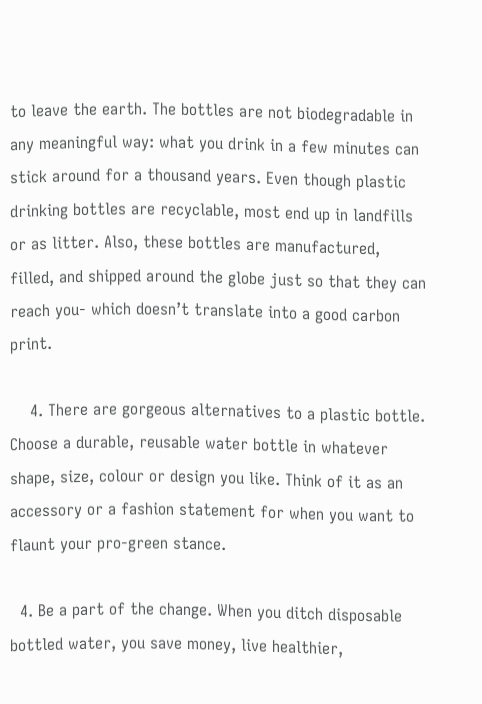to leave the earth. The bottles are not biodegradable in any meaningful way: what you drink in a few minutes can stick around for a thousand years. Even though plastic drinking bottles are recyclable, most end up in landfills or as litter. Also, these bottles are manufactured, filled, and shipped around the globe just so that they can reach you- which doesn’t translate into a good carbon print.

    4. There are gorgeous alternatives to a plastic bottle. Choose a durable, reusable water bottle in whatever shape, size, colour or design you like. Think of it as an accessory or a fashion statement for when you want to flaunt your pro-green stance.

  4. Be a part of the change. When you ditch disposable bottled water, you save money, live healthier,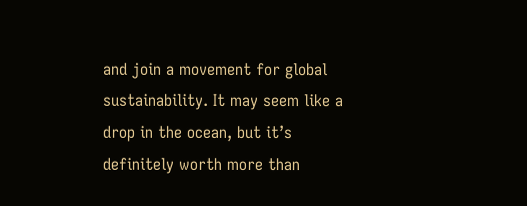and join a movement for global sustainability. It may seem like a drop in the ocean, but it’s definitely worth more than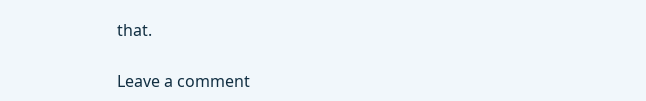that.

Leave a comment